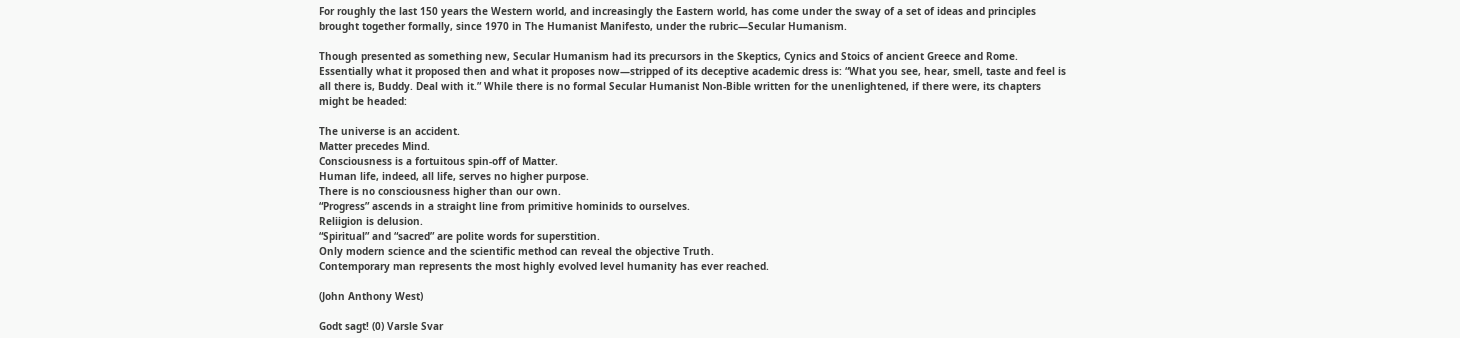For roughly the last 150 years the Western world, and increasingly the Eastern world, has come under the sway of a set of ideas and principles brought together formally, since 1970 in The Humanist Manifesto, under the rubric—Secular Humanism.

Though presented as something new, Secular Humanism had its precursors in the Skeptics, Cynics and Stoics of ancient Greece and Rome. Essentially what it proposed then and what it proposes now—stripped of its deceptive academic dress is: “What you see, hear, smell, taste and feel is all there is, Buddy. Deal with it.” While there is no formal Secular Humanist Non-Bible written for the unenlightened, if there were, its chapters might be headed:

The universe is an accident.
Matter precedes Mind.
Consciousness is a fortuitous spin-off of Matter.
Human life, indeed, all life, serves no higher purpose.
There is no consciousness higher than our own.
“Progress” ascends in a straight line from primitive hominids to ourselves.
Reliigion is delusion.
“Spiritual” and “sacred” are polite words for superstition.
Only modern science and the scientific method can reveal the objective Truth.
Contemporary man represents the most highly evolved level humanity has ever reached.

(John Anthony West)

Godt sagt! (0) Varsle Svar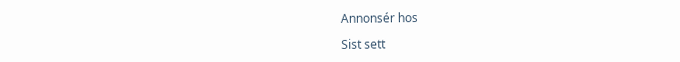Annonsér hos

Sist sett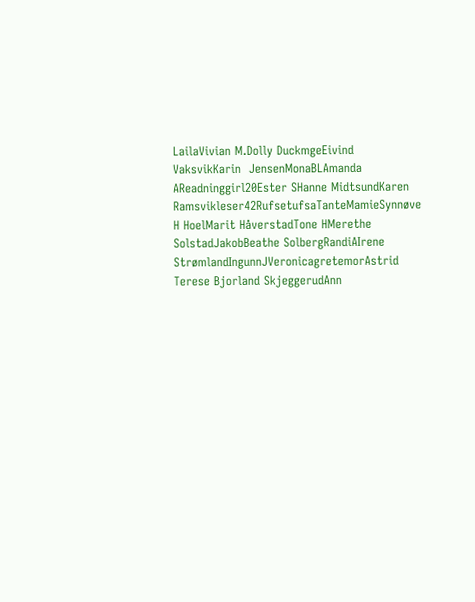LailaVivian M.Dolly DuckmgeEivind  VaksvikKarin  JensenMonaBLAmanda AReadninggirl20Ester SHanne MidtsundKaren Ramsvikleser42RufsetufsaTanteMamieSynnøve H HoelMarit HåverstadTone HMerethe SolstadJakobBeathe SolbergRandiAIrene StrømlandIngunnJVeronicagretemorAstrid Terese Bjorland SkjeggerudAnn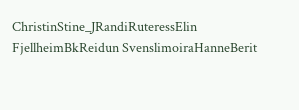ChristinStine_JRandiRuteressElin FjellheimBkReidun SvenslimoiraHanneBerit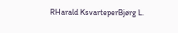RHarald KsvarteperBjørg L.